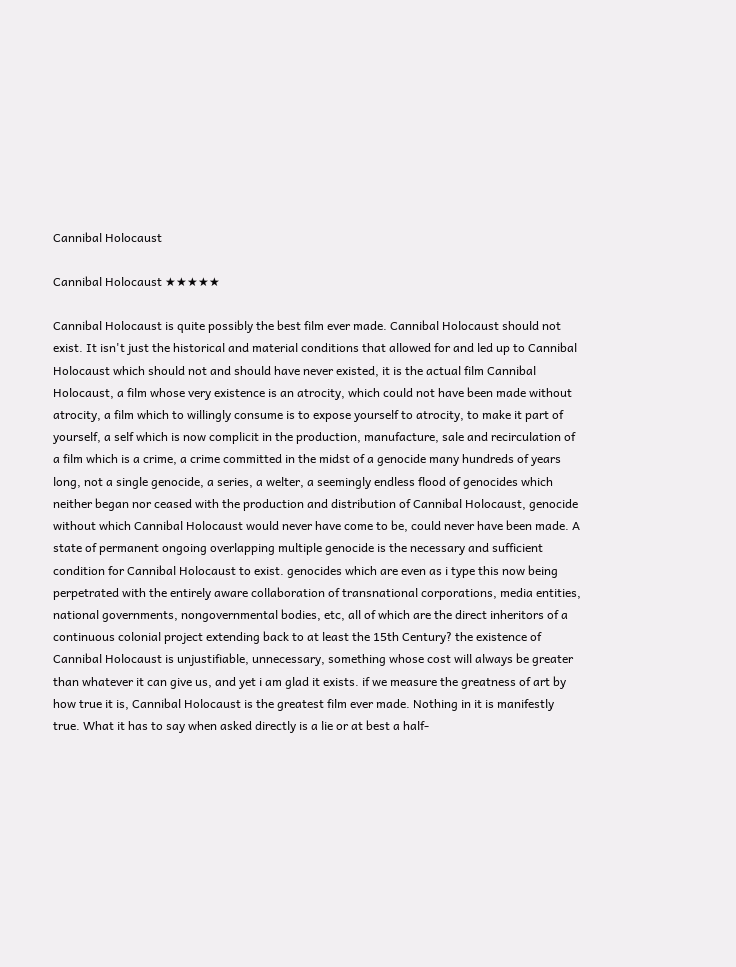Cannibal Holocaust

Cannibal Holocaust ★★★★★

Cannibal Holocaust is quite possibly the best film ever made. Cannibal Holocaust should not exist. It isn't just the historical and material conditions that allowed for and led up to Cannibal Holocaust which should not and should have never existed, it is the actual film Cannibal Holocaust, a film whose very existence is an atrocity, which could not have been made without atrocity, a film which to willingly consume is to expose yourself to atrocity, to make it part of yourself, a self which is now complicit in the production, manufacture, sale and recirculation of a film which is a crime, a crime committed in the midst of a genocide many hundreds of years long, not a single genocide, a series, a welter, a seemingly endless flood of genocides which neither began nor ceased with the production and distribution of Cannibal Holocaust, genocide without which Cannibal Holocaust would never have come to be, could never have been made. A state of permanent ongoing overlapping multiple genocide is the necessary and sufficient condition for Cannibal Holocaust to exist. genocides which are even as i type this now being perpetrated with the entirely aware collaboration of transnational corporations, media entities, national governments, nongovernmental bodies, etc, all of which are the direct inheritors of a continuous colonial project extending back to at least the 15th Century? the existence of Cannibal Holocaust is unjustifiable, unnecessary, something whose cost will always be greater than whatever it can give us, and yet i am glad it exists. if we measure the greatness of art by how true it is, Cannibal Holocaust is the greatest film ever made. Nothing in it is manifestly true. What it has to say when asked directly is a lie or at best a half-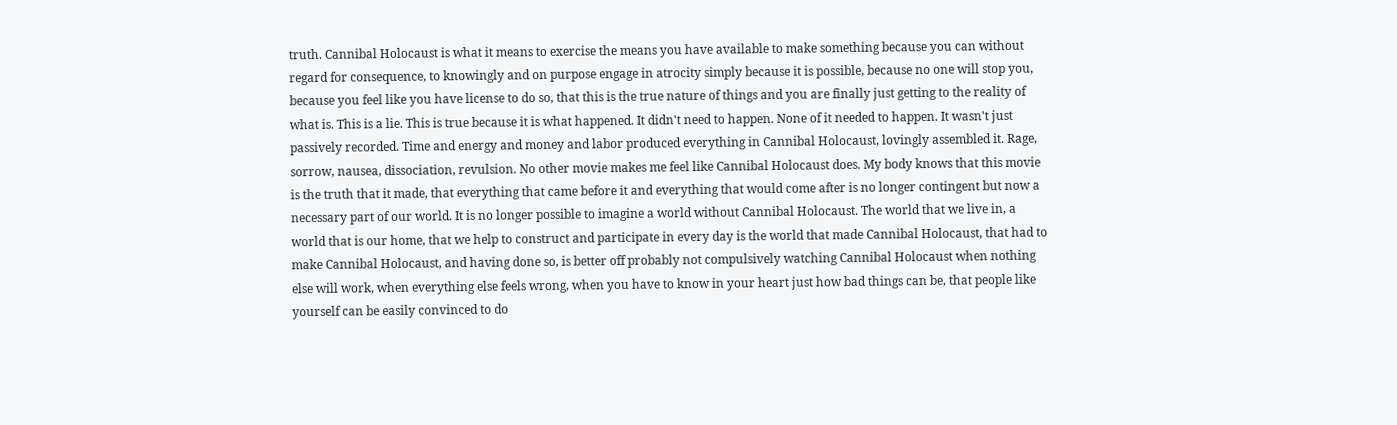truth. Cannibal Holocaust is what it means to exercise the means you have available to make something because you can without regard for consequence, to knowingly and on purpose engage in atrocity simply because it is possible, because no one will stop you, because you feel like you have license to do so, that this is the true nature of things and you are finally just getting to the reality of what is. This is a lie. This is true because it is what happened. It didn't need to happen. None of it needed to happen. It wasn't just passively recorded. Time and energy and money and labor produced everything in Cannibal Holocaust, lovingly assembled it. Rage, sorrow, nausea, dissociation, revulsion. No other movie makes me feel like Cannibal Holocaust does. My body knows that this movie is the truth that it made, that everything that came before it and everything that would come after is no longer contingent but now a necessary part of our world. It is no longer possible to imagine a world without Cannibal Holocaust. The world that we live in, a world that is our home, that we help to construct and participate in every day is the world that made Cannibal Holocaust, that had to make Cannibal Holocaust, and having done so, is better off probably not compulsively watching Cannibal Holocaust when nothing else will work, when everything else feels wrong, when you have to know in your heart just how bad things can be, that people like yourself can be easily convinced to do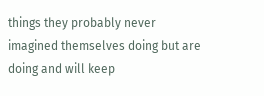things they probably never imagined themselves doing but are doing and will keep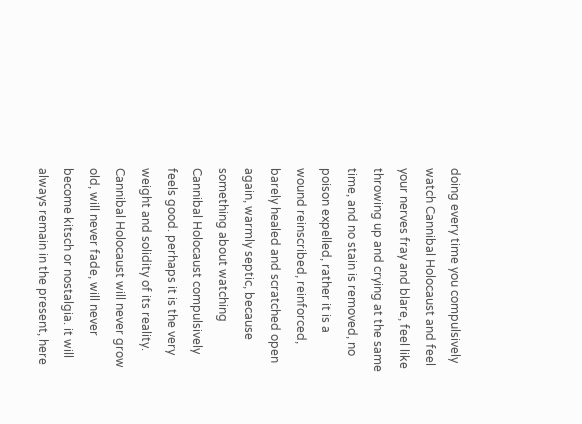doing every time you compulsively watch Cannibal Holocaust and feel your nerves fray and blare, feel like throwing up and crying at the same time, and no stain is removed, no poison expelled, rather it is a wound reinscribed, reinforced, barely healed and scratched open again, warmly septic, because something about watching Cannibal Holocaust compulsively feels good. perhaps it is the very weight and solidity of its reality. Cannibal Holocaust will never grow old, will never fade, will never become kitsch or nostalgia. it will always remain in the present, here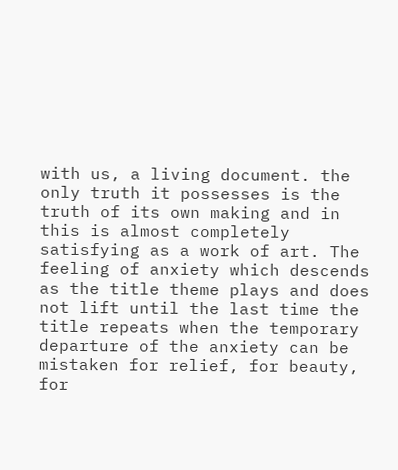with us, a living document. the only truth it possesses is the truth of its own making and in this is almost completely satisfying as a work of art. The feeling of anxiety which descends as the title theme plays and does not lift until the last time the title repeats when the temporary departure of the anxiety can be mistaken for relief, for beauty, for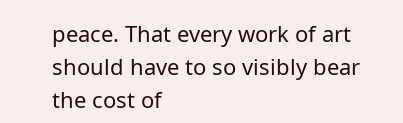peace. That every work of art should have to so visibly bear the cost of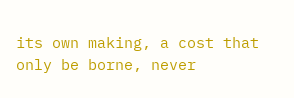its own making, a cost that only be borne, never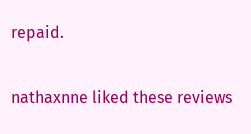repaid.

nathaxnne liked these reviews